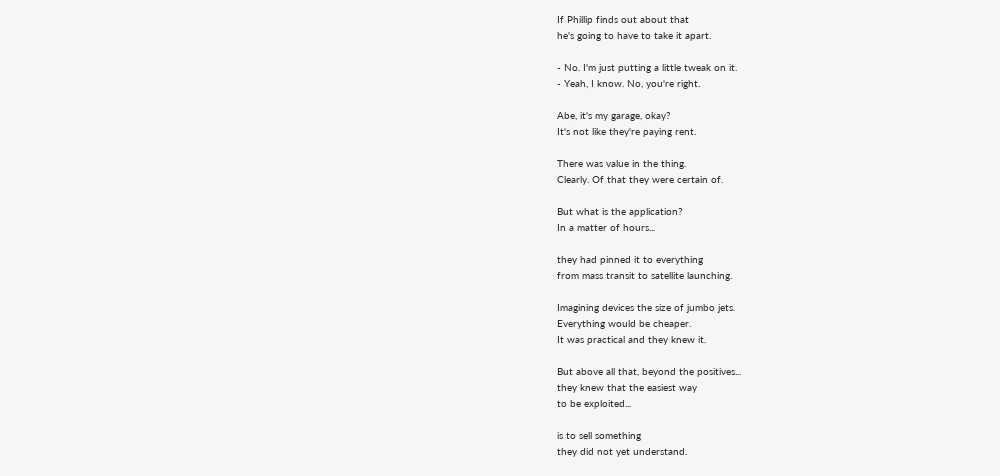If Phillip finds out about that
he's going to have to take it apart.

- No. I'm just putting a little tweak on it.
- Yeah, I know. No, you're right.

Abe, it's my garage, okay?
It's not like they're paying rent.

There was value in the thing.
Clearly. Of that they were certain of.

But what is the application?
In a matter of hours...

they had pinned it to everything
from mass transit to satellite launching.

Imagining devices the size of jumbo jets.
Everything would be cheaper.
It was practical and they knew it.

But above all that, beyond the positives...
they knew that the easiest way
to be exploited...

is to sell something
they did not yet understand.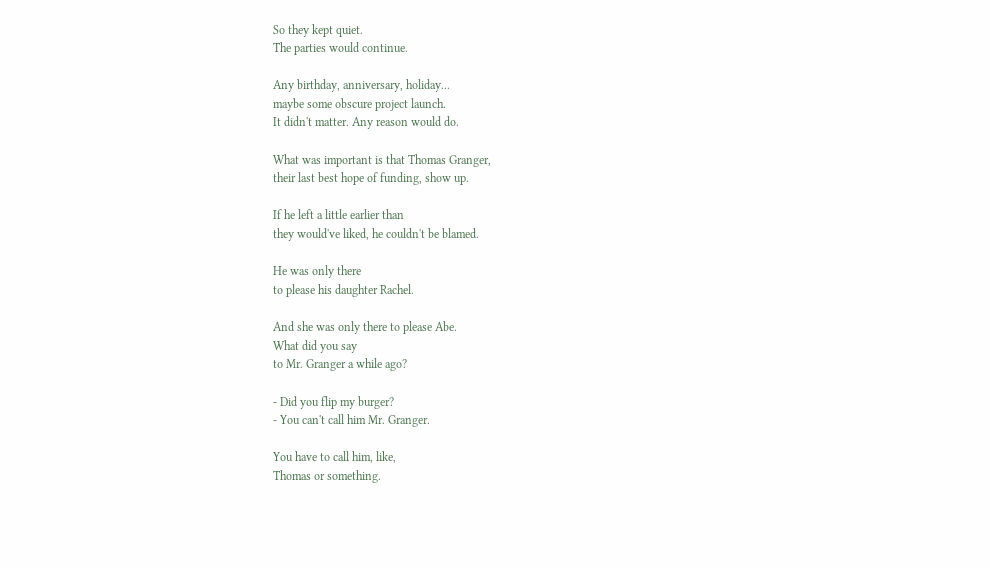So they kept quiet.
The parties would continue.

Any birthday, anniversary, holiday...
maybe some obscure project launch.
It didn't matter. Any reason would do.

What was important is that Thomas Granger,
their last best hope of funding, show up.

If he left a little earlier than
they would've liked, he couldn't be blamed.

He was only there
to please his daughter Rachel.

And she was only there to please Abe.
What did you say
to Mr. Granger a while ago?

- Did you flip my burger?
- You can't call him Mr. Granger.

You have to call him, like,
Thomas or something.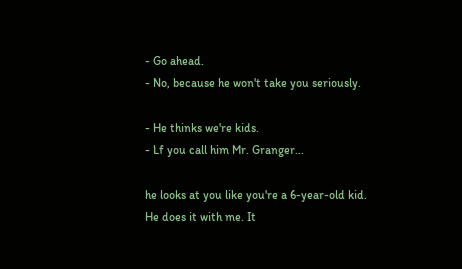- Go ahead.
- No, because he won't take you seriously.

- He thinks we're kids.
- Lf you call him Mr. Granger...

he looks at you like you're a 6-year-old kid.
He does it with me. It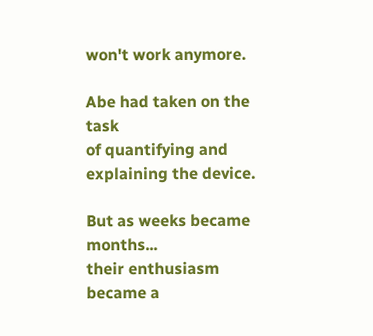won't work anymore.

Abe had taken on the task
of quantifying and explaining the device.

But as weeks became months...
their enthusiasm became a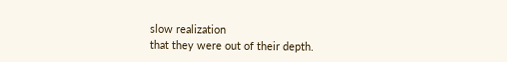slow realization
that they were out of their depth.